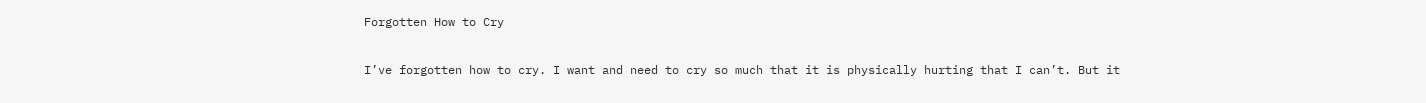Forgotten How to Cry

I’ve forgotten how to cry. I want and need to cry so much that it is physically hurting that I can’t. But it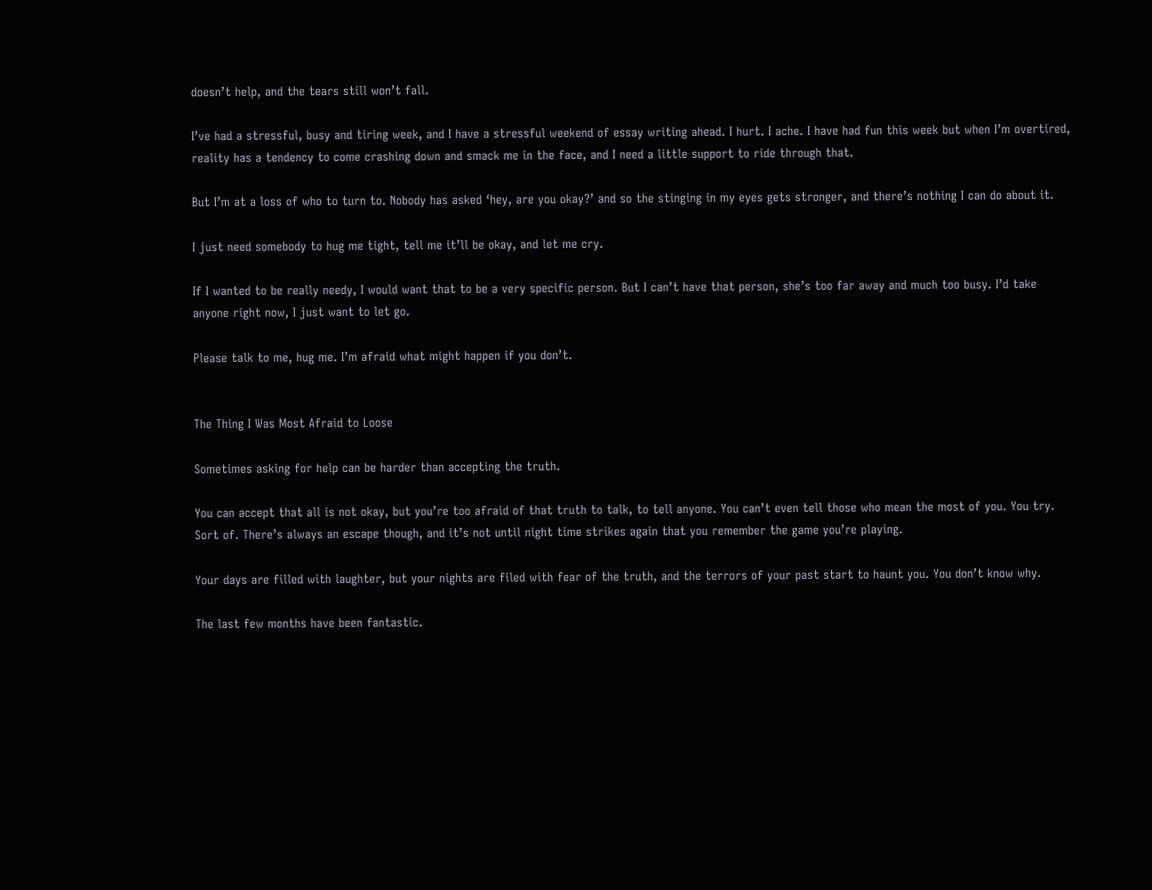doesn’t help, and the tears still won’t fall.

I’ve had a stressful, busy and tiring week, and I have a stressful weekend of essay writing ahead. I hurt. I ache. I have had fun this week but when I’m overtired, reality has a tendency to come crashing down and smack me in the face, and I need a little support to ride through that.

But I’m at a loss of who to turn to. Nobody has asked ‘hey, are you okay?’ and so the stinging in my eyes gets stronger, and there’s nothing I can do about it.

I just need somebody to hug me tight, tell me it’ll be okay, and let me cry.

If I wanted to be really needy, I would want that to be a very specific person. But I can’t have that person, she’s too far away and much too busy. I’d take anyone right now, I just want to let go.

Please talk to me, hug me. I’m afraid what might happen if you don’t.


The Thing I Was Most Afraid to Loose

Sometimes asking for help can be harder than accepting the truth.

You can accept that all is not okay, but you’re too afraid of that truth to talk, to tell anyone. You can’t even tell those who mean the most of you. You try. Sort of. There’s always an escape though, and it’s not until night time strikes again that you remember the game you’re playing.

Your days are filled with laughter, but your nights are filed with fear of the truth, and the terrors of your past start to haunt you. You don’t know why.

The last few months have been fantastic.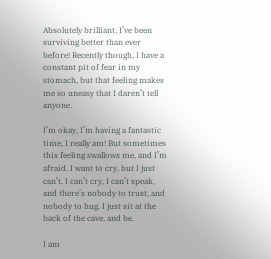Absolutely brilliant, I’ve been surviving better than ever before! Recently though, I have a constant pit of fear in my stomach, but that feeling makes me so uneasy that I daren’t tell anyone.

I’m okay, I’m having a fantastic time, I really am! But sometimes this feeling swallows me, and I’m afraid. I want to cry, but I just can’t. I can’t cry, I can’t speak, and there’s nobody to trust, and nobody to hug. I just sit at the back of the cave, and be.

I am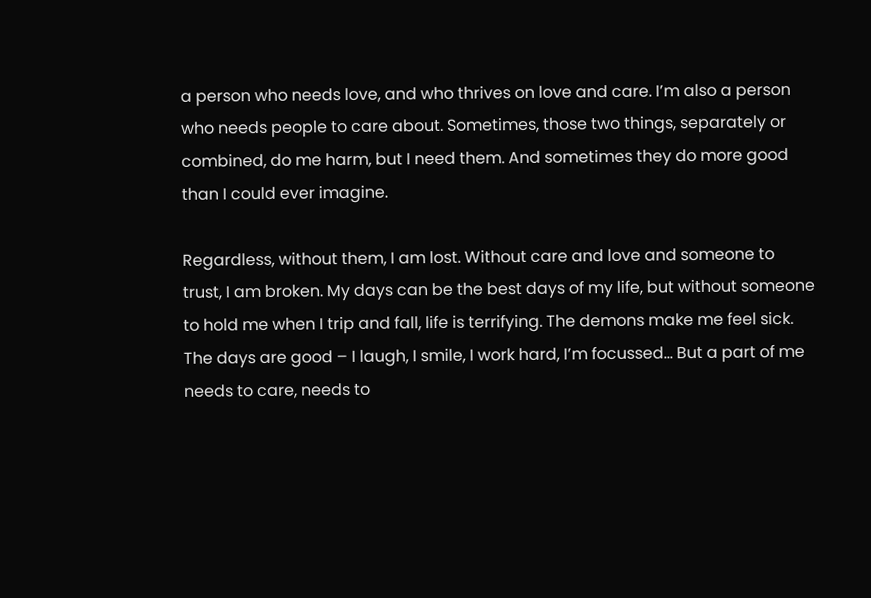a person who needs love, and who thrives on love and care. I’m also a person who needs people to care about. Sometimes, those two things, separately or combined, do me harm, but I need them. And sometimes they do more good than I could ever imagine.

Regardless, without them, I am lost. Without care and love and someone to trust, I am broken. My days can be the best days of my life, but without someone to hold me when I trip and fall, life is terrifying. The demons make me feel sick. The days are good – I laugh, I smile, I work hard, I’m focussed… But a part of me needs to care, needs to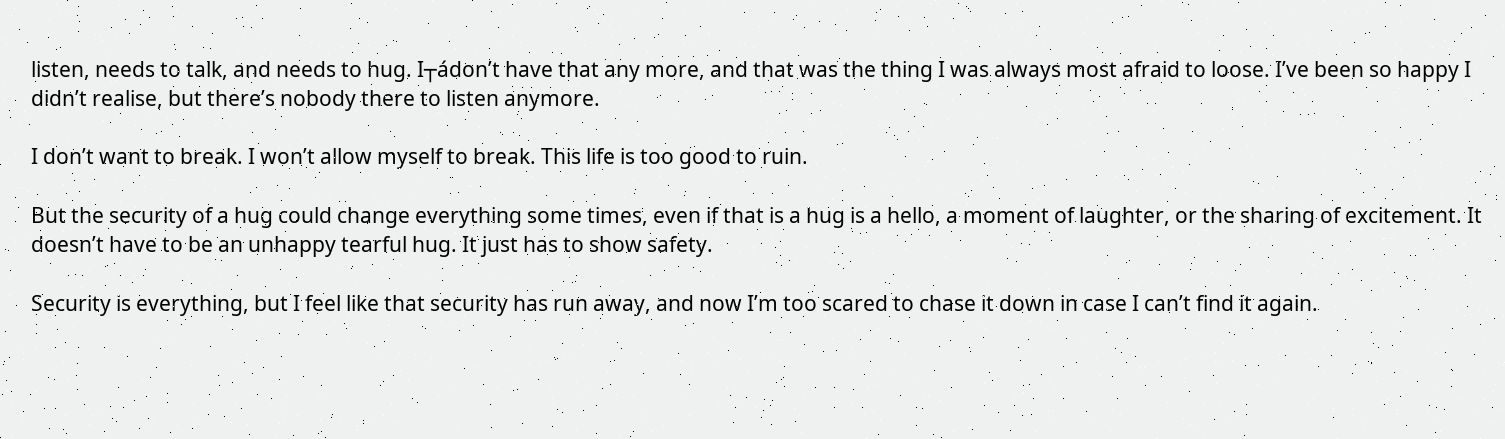listen, needs to talk, and needs to hug. I┬ádon’t have that any more, and that was the thing I was always most afraid to loose. I’ve been so happy I didn’t realise, but there’s nobody there to listen anymore.

I don’t want to break. I won’t allow myself to break. This life is too good to ruin.

But the security of a hug could change everything some times, even if that is a hug is a hello, a moment of laughter, or the sharing of excitement. It doesn’t have to be an unhappy tearful hug. It just has to show safety.

Security is everything, but I feel like that security has run away, and now I’m too scared to chase it down in case I can’t find it again.